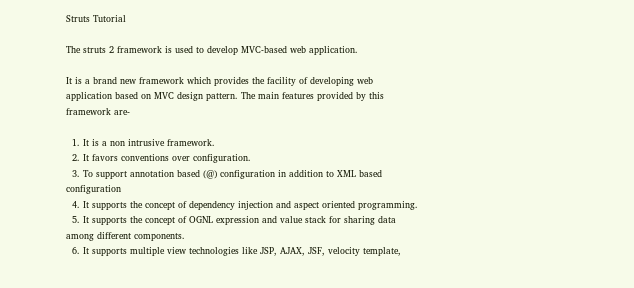Struts Tutorial

The struts 2 framework is used to develop MVC-based web application.

It is a brand new framework which provides the facility of developing web application based on MVC design pattern. The main features provided by this framework are-

  1. It is a non intrusive framework.
  2. It favors conventions over configuration.
  3. To support annotation based (@) configuration in addition to XML based configuration
  4. It supports the concept of dependency injection and aspect oriented programming.
  5. It supports the concept of OGNL expression and value stack for sharing data among different components.
  6. It supports multiple view technologies like JSP, AJAX, JSF, velocity template,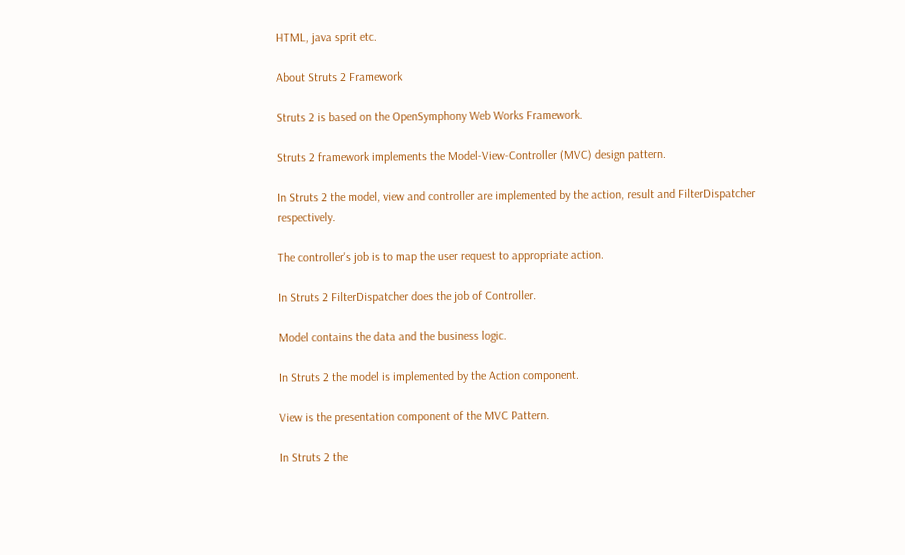HTML, java sprit etc.

About Struts 2 Framework

Struts 2 is based on the OpenSymphony Web Works Framework.

Struts 2 framework implements the Model-View-Controller (MVC) design pattern.

In Struts 2 the model, view and controller are implemented by the action, result and FilterDispatcher respectively.

The controller's job is to map the user request to appropriate action.

In Struts 2 FilterDispatcher does the job of Controller.

Model contains the data and the business logic.

In Struts 2 the model is implemented by the Action component.

View is the presentation component of the MVC Pattern.

In Struts 2 the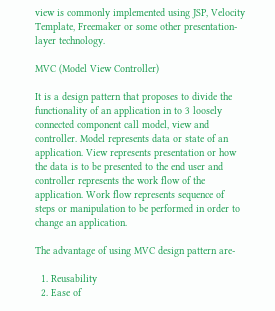view is commonly implemented using JSP, Velocity Template, Freemaker or some other presentation-layer technology.

MVC (Model View Controller)

It is a design pattern that proposes to divide the functionality of an application in to 3 loosely connected component call model, view and controller. Model represents data or state of an application. View represents presentation or how the data is to be presented to the end user and controller represents the work flow of the application. Work flow represents sequence of steps or manipulation to be performed in order to change an application.

The advantage of using MVC design pattern are-

  1. Reusability
  2. Ease of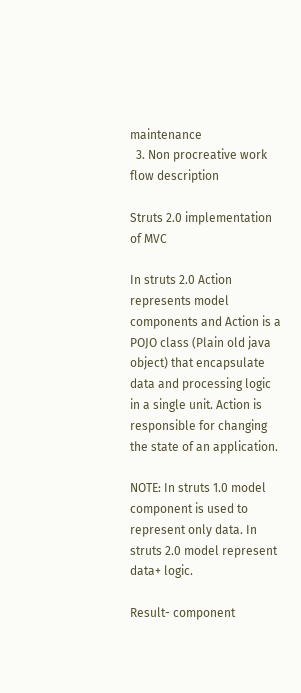maintenance
  3. Non procreative work flow description

Struts 2.0 implementation of MVC

In struts 2.0 Action represents model components and Action is a POJO class (Plain old java object) that encapsulate data and processing logic in a single unit. Action is responsible for changing the state of an application.

NOTE: In struts 1.0 model component is used to represent only data. In struts 2.0 model represent data+ logic.

Result- component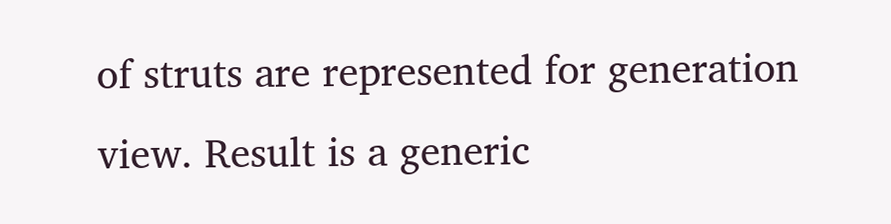of struts are represented for generation view. Result is a generic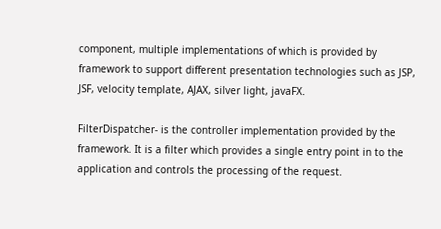component, multiple implementations of which is provided by framework to support different presentation technologies such as JSP, JSF, velocity template, AJAX, silver light, javaFX.

FilterDispatcher- is the controller implementation provided by the framework. It is a filter which provides a single entry point in to the application and controls the processing of the request.